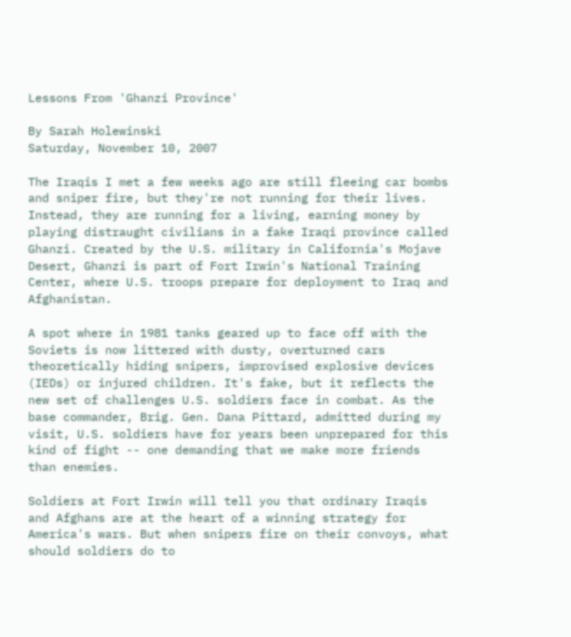Lessons From 'Ghanzi Province'

By Sarah Holewinski
Saturday, November 10, 2007

The Iraqis I met a few weeks ago are still fleeing car bombs and sniper fire, but they're not running for their lives. Instead, they are running for a living, earning money by playing distraught civilians in a fake Iraqi province called Ghanzi. Created by the U.S. military in California's Mojave Desert, Ghanzi is part of Fort Irwin's National Training Center, where U.S. troops prepare for deployment to Iraq and Afghanistan.

A spot where in 1981 tanks geared up to face off with the Soviets is now littered with dusty, overturned cars theoretically hiding snipers, improvised explosive devices (IEDs) or injured children. It's fake, but it reflects the new set of challenges U.S. soldiers face in combat. As the base commander, Brig. Gen. Dana Pittard, admitted during my visit, U.S. soldiers have for years been unprepared for this kind of fight -- one demanding that we make more friends than enemies.

Soldiers at Fort Irwin will tell you that ordinary Iraqis and Afghans are at the heart of a winning strategy for America's wars. But when snipers fire on their convoys, what should soldiers do to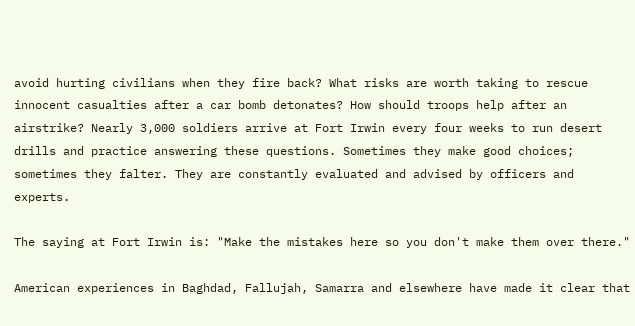avoid hurting civilians when they fire back? What risks are worth taking to rescue innocent casualties after a car bomb detonates? How should troops help after an airstrike? Nearly 3,000 soldiers arrive at Fort Irwin every four weeks to run desert drills and practice answering these questions. Sometimes they make good choices; sometimes they falter. They are constantly evaluated and advised by officers and experts.

The saying at Fort Irwin is: "Make the mistakes here so you don't make them over there."

American experiences in Baghdad, Fallujah, Samarra and elsewhere have made it clear that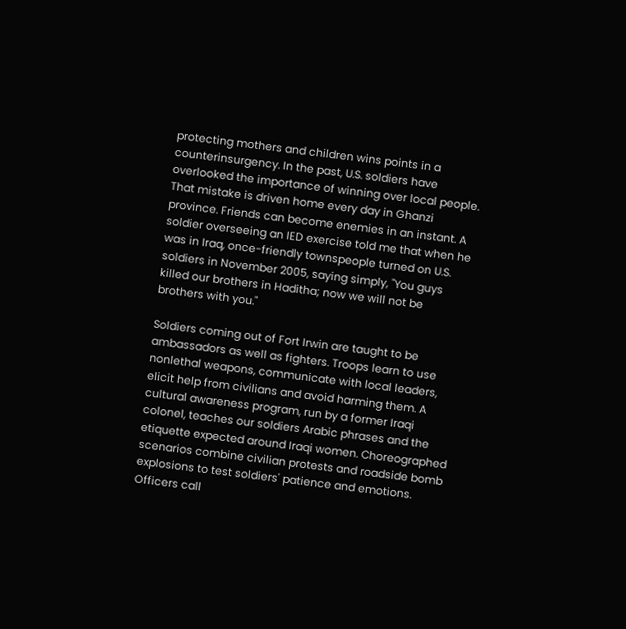protecting mothers and children wins points in a counterinsurgency. In the past, U.S. soldiers have overlooked the importance of winning over local people. That mistake is driven home every day in Ghanzi province. Friends can become enemies in an instant. A soldier overseeing an IED exercise told me that when he was in Iraq, once-friendly townspeople turned on U.S. soldiers in November 2005, saying simply, "You guys killed our brothers in Haditha; now we will not be brothers with you."

Soldiers coming out of Fort Irwin are taught to be ambassadors as well as fighters. Troops learn to use nonlethal weapons, communicate with local leaders, elicit help from civilians and avoid harming them. A cultural awareness program, run by a former Iraqi colonel, teaches our soldiers Arabic phrases and the etiquette expected around Iraqi women. Choreographed scenarios combine civilian protests and roadside bomb explosions to test soldiers' patience and emotions. Officers call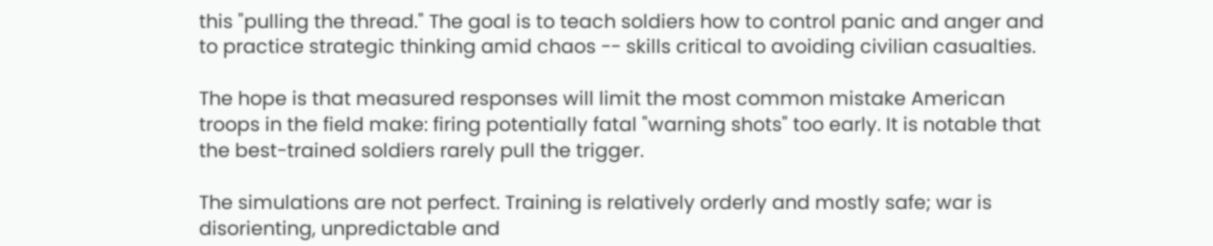this "pulling the thread." The goal is to teach soldiers how to control panic and anger and to practice strategic thinking amid chaos -- skills critical to avoiding civilian casualties.

The hope is that measured responses will limit the most common mistake American troops in the field make: firing potentially fatal "warning shots" too early. It is notable that the best-trained soldiers rarely pull the trigger.

The simulations are not perfect. Training is relatively orderly and mostly safe; war is disorienting, unpredictable and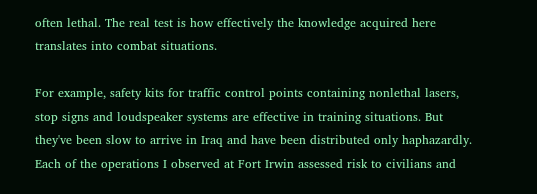often lethal. The real test is how effectively the knowledge acquired here translates into combat situations.

For example, safety kits for traffic control points containing nonlethal lasers, stop signs and loudspeaker systems are effective in training situations. But they've been slow to arrive in Iraq and have been distributed only haphazardly. Each of the operations I observed at Fort Irwin assessed risk to civilians and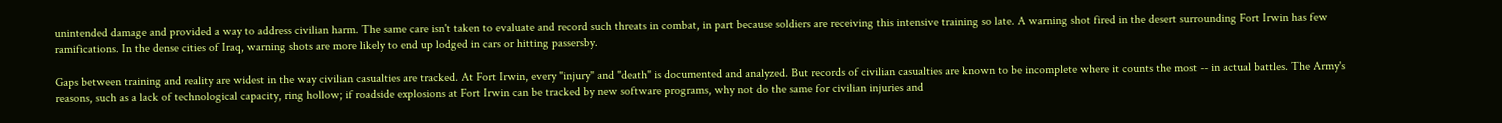unintended damage and provided a way to address civilian harm. The same care isn't taken to evaluate and record such threats in combat, in part because soldiers are receiving this intensive training so late. A warning shot fired in the desert surrounding Fort Irwin has few ramifications. In the dense cities of Iraq, warning shots are more likely to end up lodged in cars or hitting passersby.

Gaps between training and reality are widest in the way civilian casualties are tracked. At Fort Irwin, every "injury" and "death" is documented and analyzed. But records of civilian casualties are known to be incomplete where it counts the most -- in actual battles. The Army's reasons, such as a lack of technological capacity, ring hollow; if roadside explosions at Fort Irwin can be tracked by new software programs, why not do the same for civilian injuries and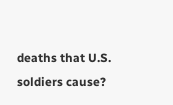deaths that U.S. soldiers cause?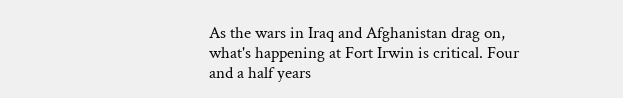As the wars in Iraq and Afghanistan drag on, what's happening at Fort Irwin is critical. Four and a half years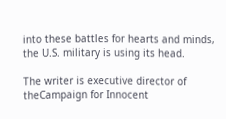into these battles for hearts and minds, the U.S. military is using its head.

The writer is executive director of theCampaign for Innocent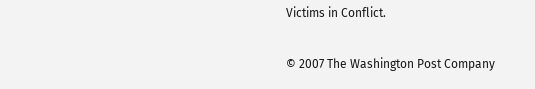Victims in Conflict.

© 2007 The Washington Post Company